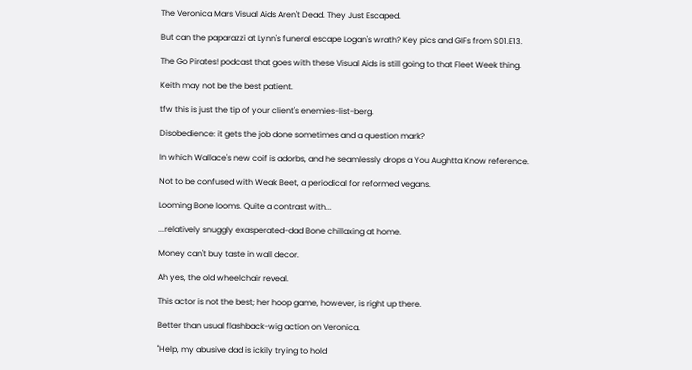The Veronica Mars Visual Aids Aren't Dead. They Just Escaped.

But can the paparazzi at Lynn's funeral escape Logan's wrath? Key pics and GIFs from S01.E13.

The Go Pirates! podcast that goes with these Visual Aids is still going to that Fleet Week thing.

Keith may not be the best patient.

tfw this is just the tip of your client's enemies-list-berg.

Disobedience: it gets the job done sometimes and a question mark?

In which Wallace's new coif is adorbs, and he seamlessly drops a You Aughtta Know reference.

Not to be confused with Weak Beet, a periodical for reformed vegans.

Looming Bone looms. Quite a contrast with...

...relatively snuggly exasperated-dad Bone chillaxing at home.

Money can't buy taste in wall decor.

Ah yes, the old wheelchair reveal.

This actor is not the best; her hoop game, however, is right up there.

Better than usual flashback-wig action on Veronica.

"Help, my abusive dad is ickily trying to hold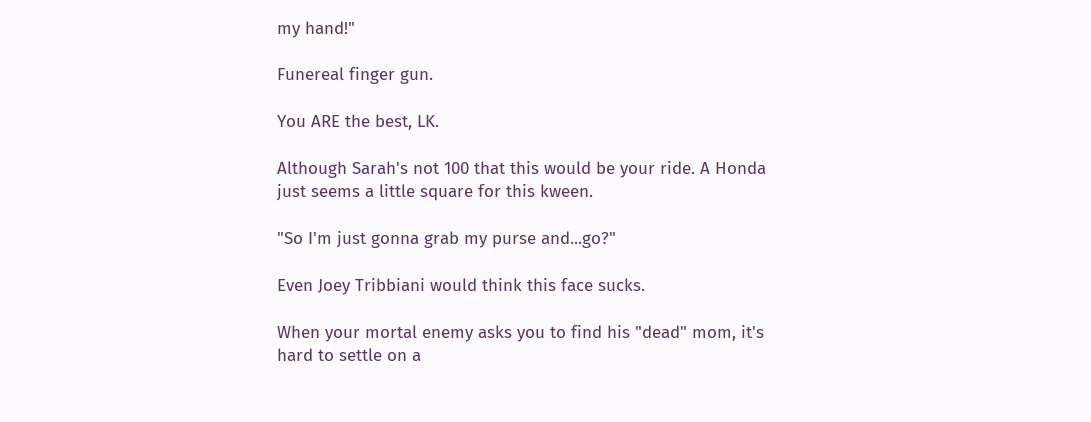my hand!"

Funereal finger gun.

You ARE the best, LK.

Although Sarah's not 100 that this would be your ride. A Honda just seems a little square for this kween.

"So I'm just gonna grab my purse and...go?"

Even Joey Tribbiani would think this face sucks.

When your mortal enemy asks you to find his "dead" mom, it's hard to settle on a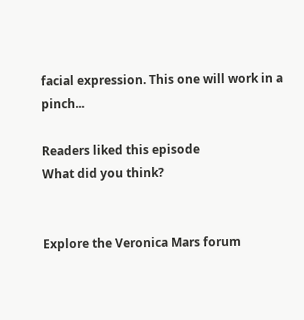facial expression. This one will work in a pinch...

Readers liked this episode
What did you think?


Explore the Veronica Mars forum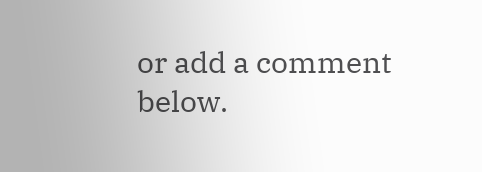or add a comment below.